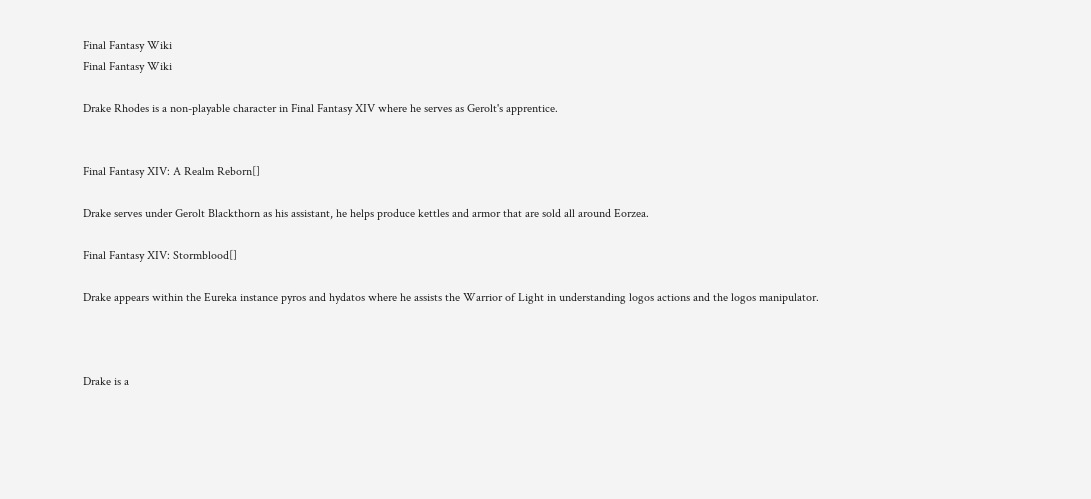Final Fantasy Wiki
Final Fantasy Wiki

Drake Rhodes is a non-playable character in Final Fantasy XIV where he serves as Gerolt's apprentice.


Final Fantasy XIV: A Realm Reborn[]

Drake serves under Gerolt Blackthorn as his assistant, he helps produce kettles and armor that are sold all around Eorzea.

Final Fantasy XIV: Stormblood[]

Drake appears within the Eureka instance pyros and hydatos where he assists the Warrior of Light in understanding logos actions and the logos manipulator.



Drake is a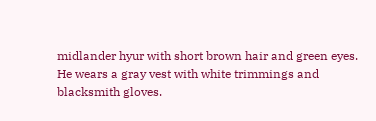midlander hyur with short brown hair and green eyes. He wears a gray vest with white trimmings and blacksmith gloves.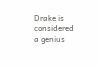Drake is considered a genius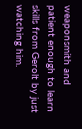weaponsmith and patient enough to learn skills from Gerolt by just watching him.